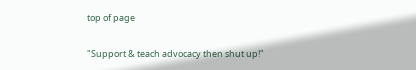top of page

"Support & teach advocacy then shut up!"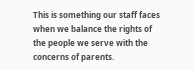This is something our staff faces when we balance the rights of the people we serve with the concerns of parents.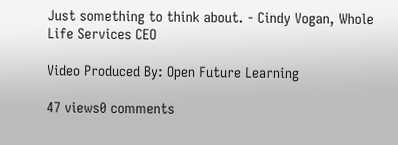Just something to think about. - Cindy Vogan, Whole Life Services CEO

Video Produced By: Open Future Learning

47 views0 comments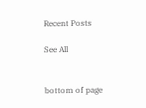Recent Posts

See All


bottom of page